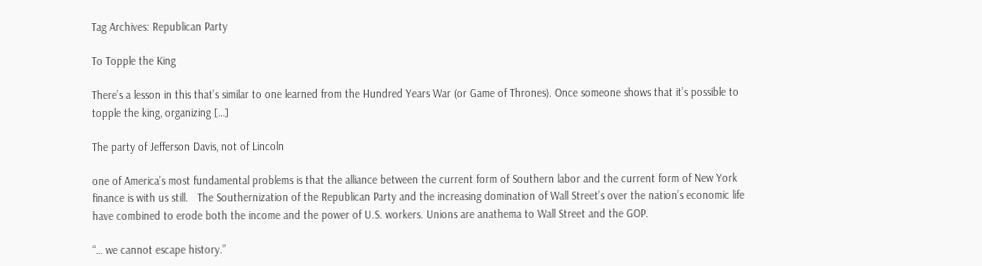Tag Archives: Republican Party

To Topple the King

There’s a lesson in this that’s similar to one learned from the Hundred Years War (or Game of Thrones). Once someone shows that it’s possible to topple the king, organizing […]

The party of Jefferson Davis, not of Lincoln

one of America’s most fundamental problems is that the alliance between the current form of Southern labor and the current form of New York finance is with us still.   The Southernization of the Republican Party and the increasing domination of Wall Street’s over the nation’s economic life have combined to erode both the income and the power of U.S. workers. Unions are anathema to Wall Street and the GOP.

“… we cannot escape history.”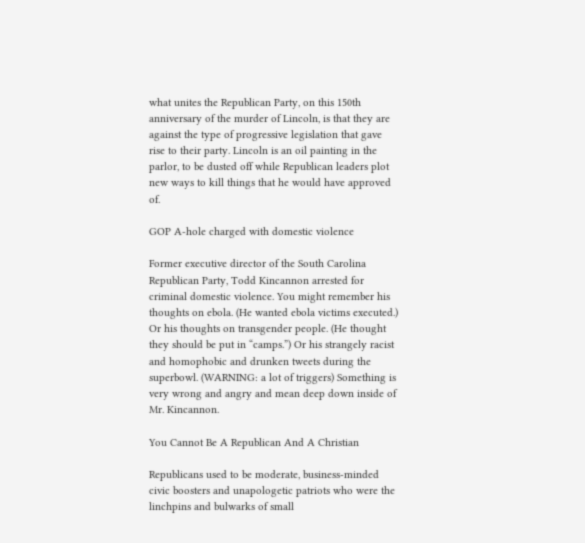what unites the Republican Party, on this 150th anniversary of the murder of Lincoln, is that they are against the type of progressive legislation that gave rise to their party. Lincoln is an oil painting in the parlor, to be dusted off while Republican leaders plot new ways to kill things that he would have approved of.

GOP A-hole charged with domestic violence

Former executive director of the South Carolina Republican Party, Todd Kincannon arrested for criminal domestic violence. You might remember his thoughts on ebola. (He wanted ebola victims executed.) Or his thoughts on transgender people. (He thought they should be put in “camps.”) Or his strangely racist and homophobic and drunken tweets during the superbowl. (WARNING: a lot of triggers) Something is very wrong and angry and mean deep down inside of Mr. Kincannon.

You Cannot Be A Republican And A Christian

Republicans used to be moderate, business-minded civic boosters and unapologetic patriots who were the linchpins and bulwarks of small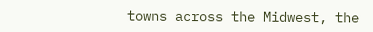towns across the Midwest, the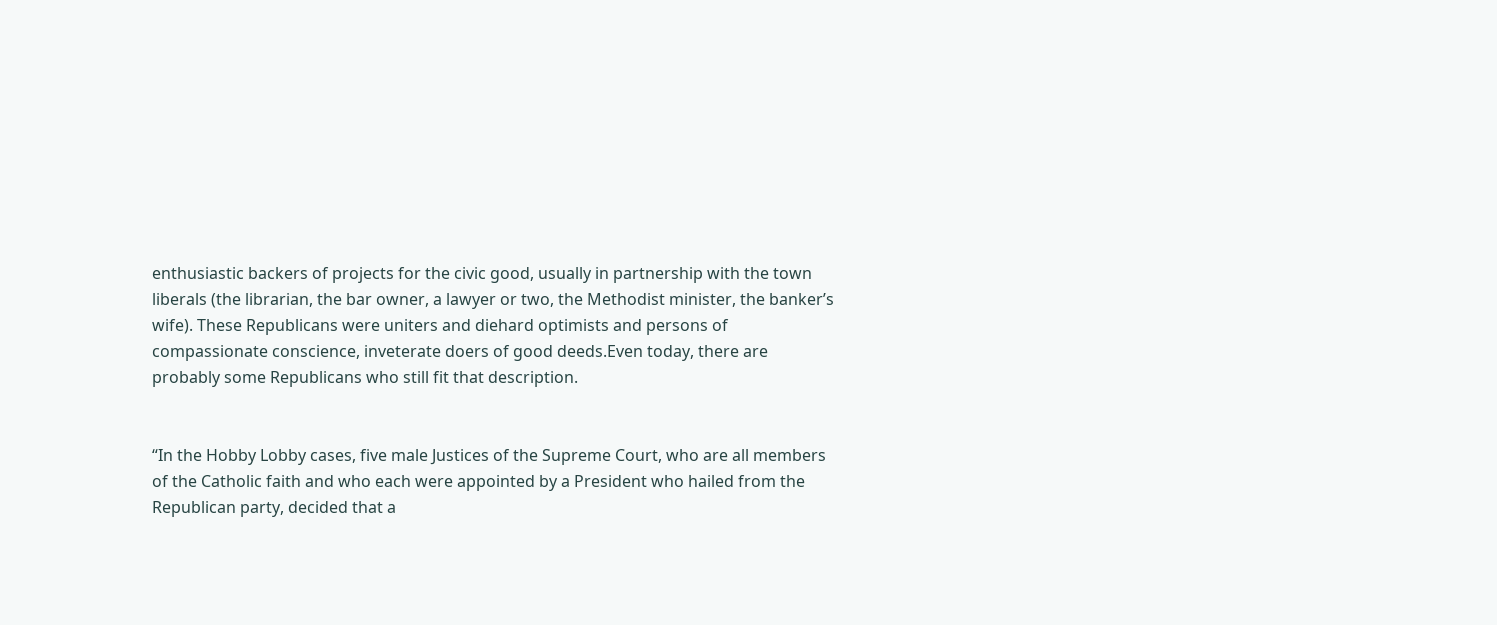enthusiastic backers of projects for the civic good, usually in partnership with the town liberals (the librarian, the bar owner, a lawyer or two, the Methodist minister, the banker’s wife). These Republicans were uniters and diehard optimists and persons of compassionate conscience, inveterate doers of good deeds.Even today, there are probably some Republicans who still fit that description.


“In the Hobby Lobby cases, five male Justices of the Supreme Court, who are all members of the Catholic faith and who each were appointed by a President who hailed from the Republican party, decided that a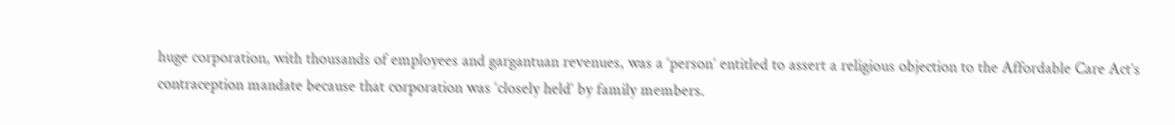huge corporation, with thousands of employees and gargantuan revenues, was a ‘person’ entitled to assert a religious objection to the Affordable Care Act’s contraception mandate because that corporation was ‘closely held’ by family members.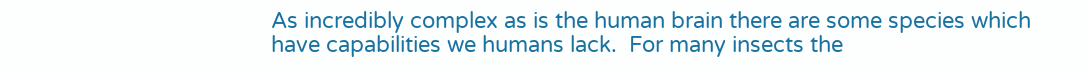As incredibly complex as is the human brain there are some species which have capabilities we humans lack.  For many insects the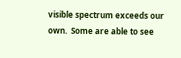visible spectrum exceeds our own.  Some are able to see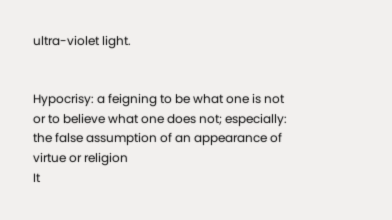ultra-violet light.


Hypocrisy: a feigning to be what one is not or to believe what one does not; especially: the false assumption of an appearance of virtue or religion
It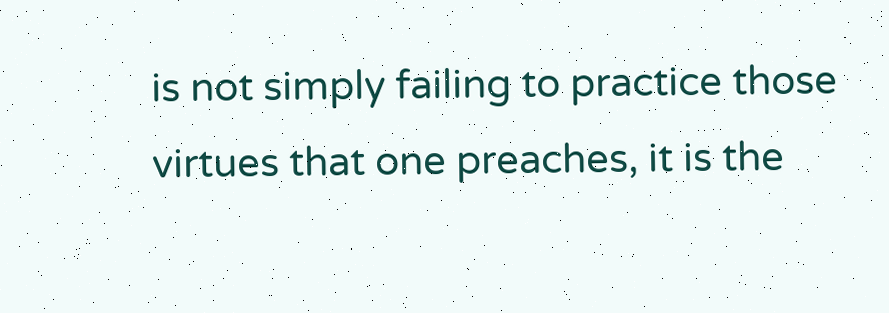is not simply failing to practice those virtues that one preaches, it is the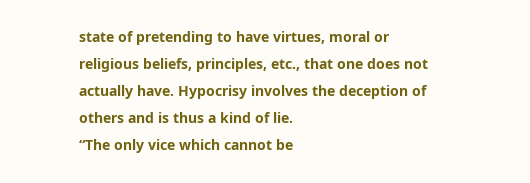state of pretending to have virtues, moral or religious beliefs, principles, etc., that one does not actually have. Hypocrisy involves the deception of others and is thus a kind of lie.
“The only vice which cannot be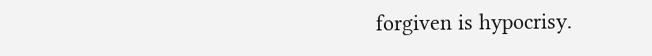forgiven is hypocrisy.